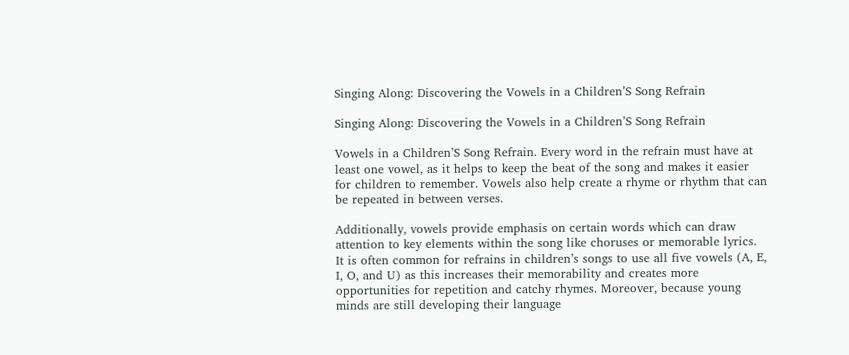Singing Along: Discovering the Vowels in a Children’S Song Refrain

Singing Along: Discovering the Vowels in a Children’S Song Refrain

Vowels in a Children’S Song Refrain. Every word in the refrain must have at least one vowel, as it helps to keep the beat of the song and makes it easier for children to remember. Vowels also help create a rhyme or rhythm that can be repeated in between verses.

Additionally, vowels provide emphasis on certain words which can draw attention to key elements within the song like choruses or memorable lyrics. It is often common for refrains in children’s songs to use all five vowels (A, E, I, O, and U) as this increases their memorability and creates more opportunities for repetition and catchy rhymes. Moreover, because young minds are still developing their language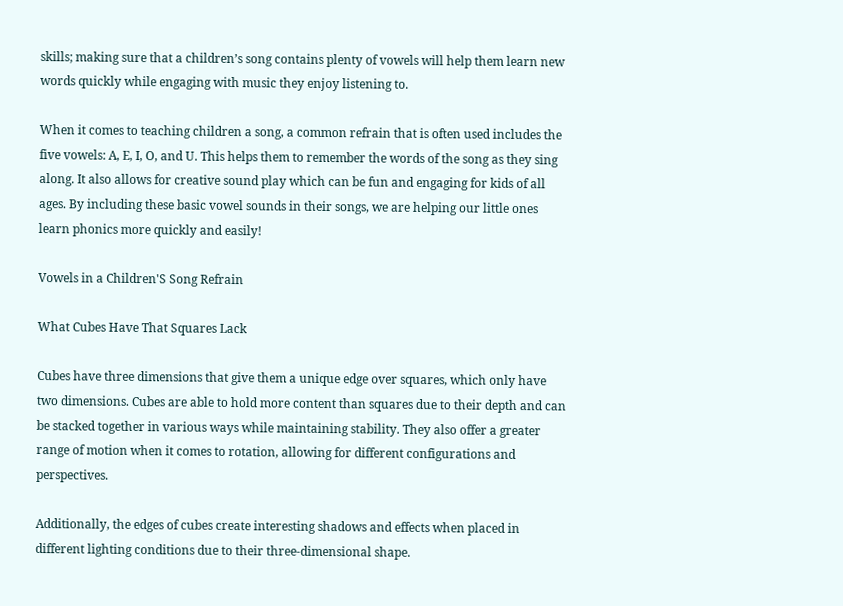skills; making sure that a children’s song contains plenty of vowels will help them learn new words quickly while engaging with music they enjoy listening to.

When it comes to teaching children a song, a common refrain that is often used includes the five vowels: A, E, I, O, and U. This helps them to remember the words of the song as they sing along. It also allows for creative sound play which can be fun and engaging for kids of all ages. By including these basic vowel sounds in their songs, we are helping our little ones learn phonics more quickly and easily!

Vowels in a Children'S Song Refrain

What Cubes Have That Squares Lack

Cubes have three dimensions that give them a unique edge over squares, which only have two dimensions. Cubes are able to hold more content than squares due to their depth and can be stacked together in various ways while maintaining stability. They also offer a greater range of motion when it comes to rotation, allowing for different configurations and perspectives.

Additionally, the edges of cubes create interesting shadows and effects when placed in different lighting conditions due to their three-dimensional shape.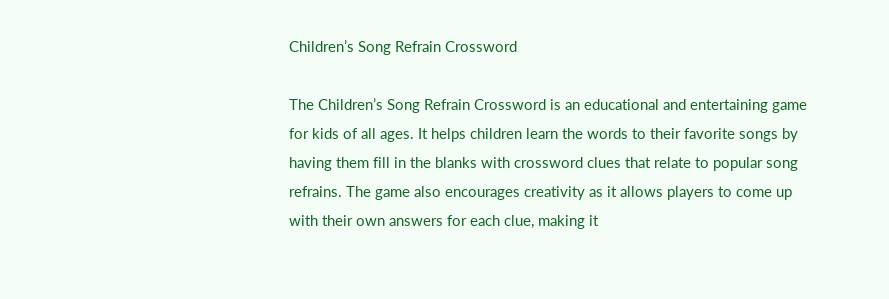Children’s Song Refrain Crossword

The Children’s Song Refrain Crossword is an educational and entertaining game for kids of all ages. It helps children learn the words to their favorite songs by having them fill in the blanks with crossword clues that relate to popular song refrains. The game also encourages creativity as it allows players to come up with their own answers for each clue, making it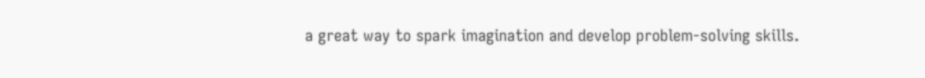a great way to spark imagination and develop problem-solving skills.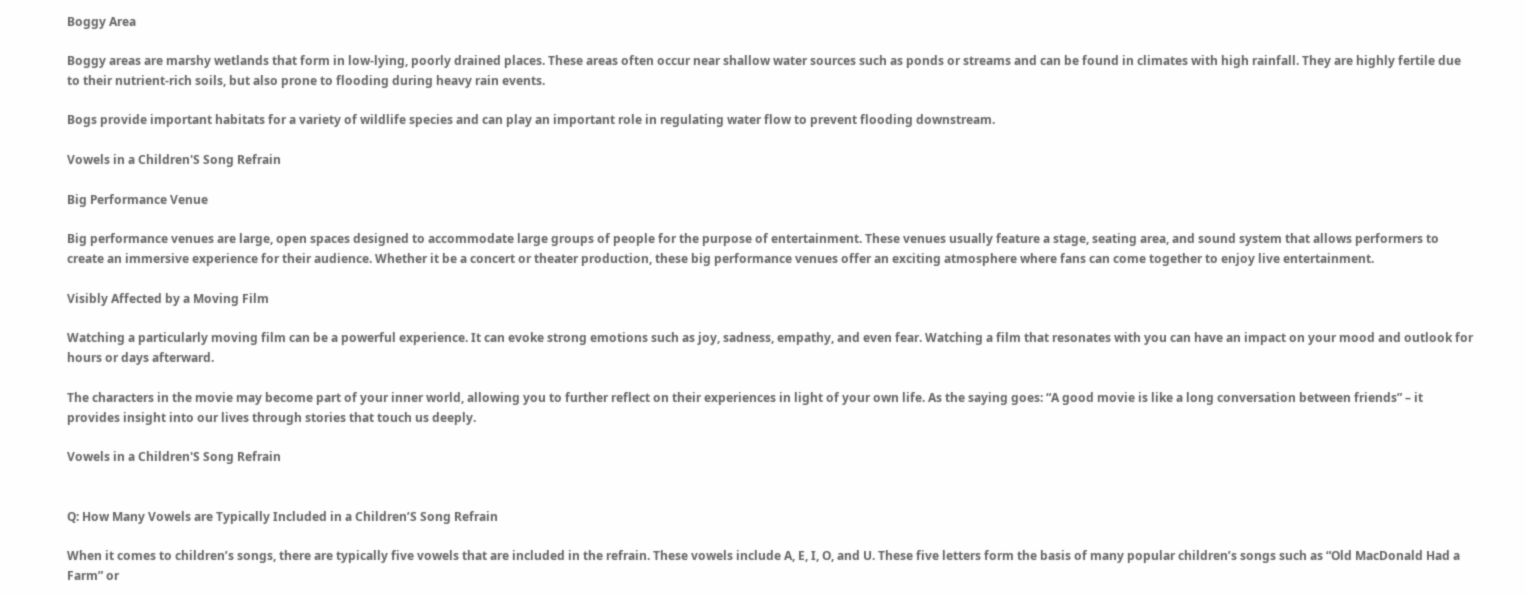Boggy Area

Boggy areas are marshy wetlands that form in low-lying, poorly drained places. These areas often occur near shallow water sources such as ponds or streams and can be found in climates with high rainfall. They are highly fertile due to their nutrient-rich soils, but also prone to flooding during heavy rain events.

Bogs provide important habitats for a variety of wildlife species and can play an important role in regulating water flow to prevent flooding downstream.

Vowels in a Children'S Song Refrain

Big Performance Venue

Big performance venues are large, open spaces designed to accommodate large groups of people for the purpose of entertainment. These venues usually feature a stage, seating area, and sound system that allows performers to create an immersive experience for their audience. Whether it be a concert or theater production, these big performance venues offer an exciting atmosphere where fans can come together to enjoy live entertainment.

Visibly Affected by a Moving Film

Watching a particularly moving film can be a powerful experience. It can evoke strong emotions such as joy, sadness, empathy, and even fear. Watching a film that resonates with you can have an impact on your mood and outlook for hours or days afterward.

The characters in the movie may become part of your inner world, allowing you to further reflect on their experiences in light of your own life. As the saying goes: “A good movie is like a long conversation between friends” – it provides insight into our lives through stories that touch us deeply.

Vowels in a Children'S Song Refrain


Q: How Many Vowels are Typically Included in a Children’S Song Refrain

When it comes to children’s songs, there are typically five vowels that are included in the refrain. These vowels include A, E, I, O, and U. These five letters form the basis of many popular children’s songs such as “Old MacDonald Had a Farm” or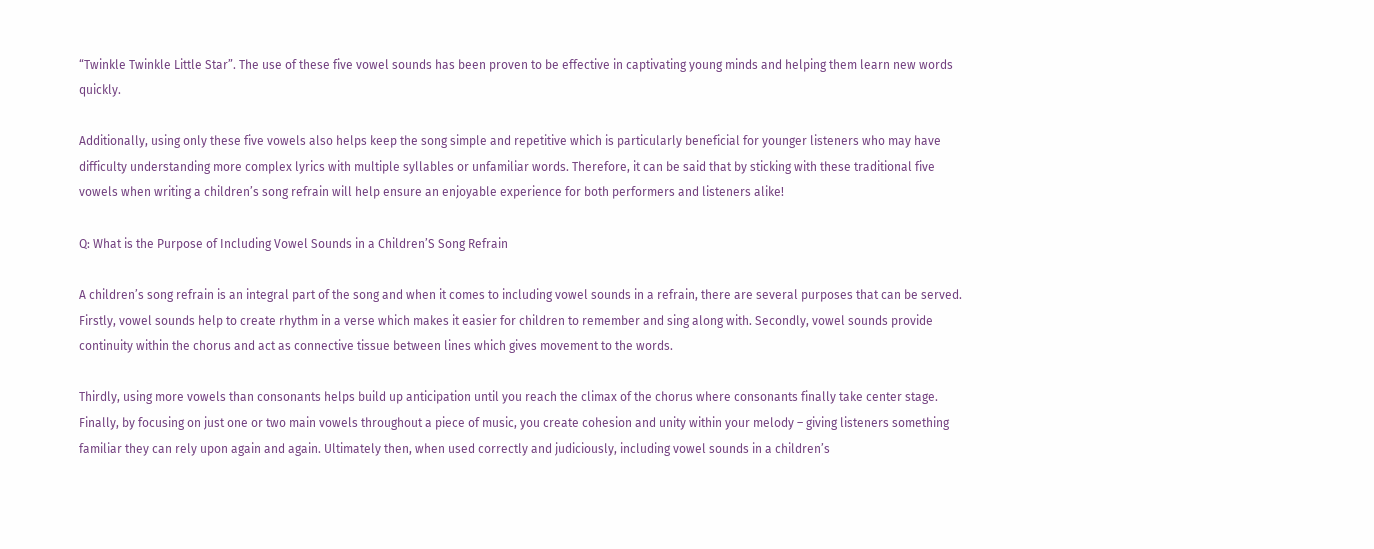“Twinkle Twinkle Little Star”. The use of these five vowel sounds has been proven to be effective in captivating young minds and helping them learn new words quickly.

Additionally, using only these five vowels also helps keep the song simple and repetitive which is particularly beneficial for younger listeners who may have difficulty understanding more complex lyrics with multiple syllables or unfamiliar words. Therefore, it can be said that by sticking with these traditional five vowels when writing a children’s song refrain will help ensure an enjoyable experience for both performers and listeners alike!

Q: What is the Purpose of Including Vowel Sounds in a Children’S Song Refrain

A children’s song refrain is an integral part of the song and when it comes to including vowel sounds in a refrain, there are several purposes that can be served. Firstly, vowel sounds help to create rhythm in a verse which makes it easier for children to remember and sing along with. Secondly, vowel sounds provide continuity within the chorus and act as connective tissue between lines which gives movement to the words.

Thirdly, using more vowels than consonants helps build up anticipation until you reach the climax of the chorus where consonants finally take center stage. Finally, by focusing on just one or two main vowels throughout a piece of music, you create cohesion and unity within your melody – giving listeners something familiar they can rely upon again and again. Ultimately then, when used correctly and judiciously, including vowel sounds in a children’s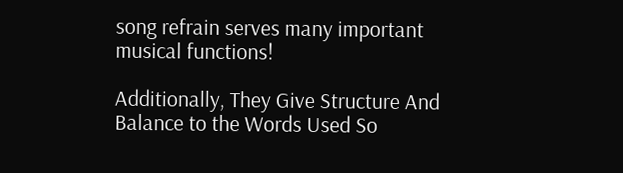song refrain serves many important musical functions!

Additionally, They Give Structure And Balance to the Words Used So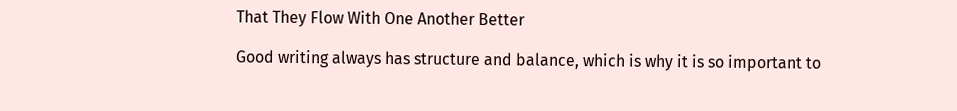That They Flow With One Another Better

Good writing always has structure and balance, which is why it is so important to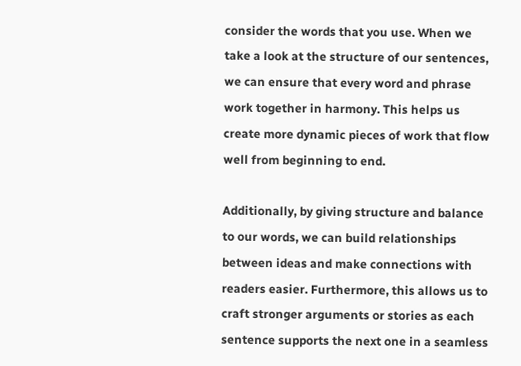consider the words that you use. When we take a look at the structure of our sentences, we can ensure that every word and phrase work together in harmony. This helps us create more dynamic pieces of work that flow well from beginning to end.

Additionally, by giving structure and balance to our words, we can build relationships between ideas and make connections with readers easier. Furthermore, this allows us to craft stronger arguments or stories as each sentence supports the next one in a seamless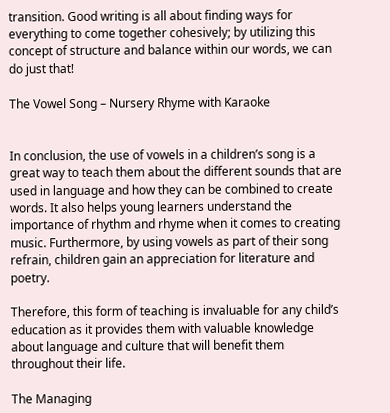transition. Good writing is all about finding ways for everything to come together cohesively; by utilizing this concept of structure and balance within our words, we can do just that!

The Vowel Song – Nursery Rhyme with Karaoke


In conclusion, the use of vowels in a children’s song is a great way to teach them about the different sounds that are used in language and how they can be combined to create words. It also helps young learners understand the importance of rhythm and rhyme when it comes to creating music. Furthermore, by using vowels as part of their song refrain, children gain an appreciation for literature and poetry.

Therefore, this form of teaching is invaluable for any child’s education as it provides them with valuable knowledge about language and culture that will benefit them throughout their life.

The Managing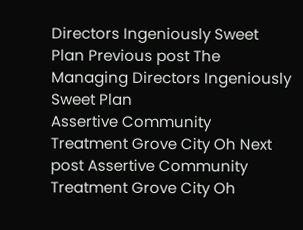Directors Ingeniously Sweet Plan Previous post The Managing Directors Ingeniously Sweet Plan
Assertive Community Treatment Grove City Oh Next post Assertive Community Treatment Grove City Oh